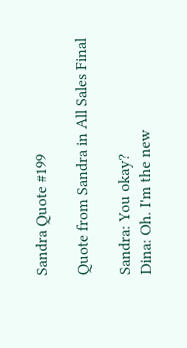Sandra Quote #199

Quote from Sandra in All Sales Final

Sandra: You okay?
Dina: Oh. I'm the new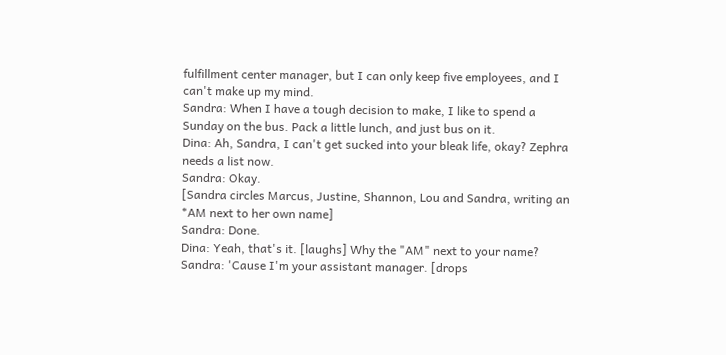fulfillment center manager, but I can only keep five employees, and I can't make up my mind.
Sandra: When I have a tough decision to make, I like to spend a Sunday on the bus. Pack a little lunch, and just bus on it.
Dina: Ah, Sandra, I can't get sucked into your bleak life, okay? Zephra needs a list now.
Sandra: Okay.
[Sandra circles Marcus, Justine, Shannon, Lou and Sandra, writing an *AM next to her own name]
Sandra: Done.
Dina: Yeah, that's it. [laughs] Why the "AM" next to your name?
Sandra: 'Cause I'm your assistant manager. [drops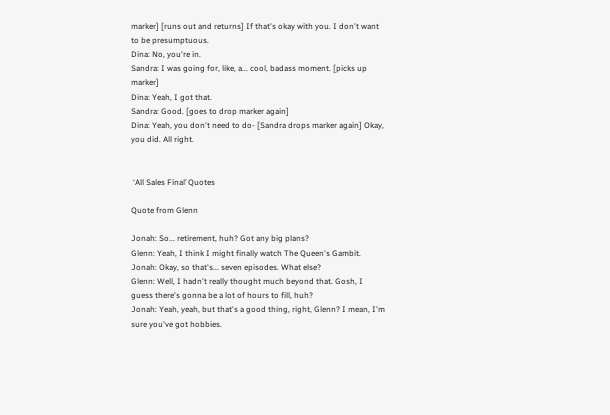marker] [runs out and returns] If that's okay with you. I don't want to be presumptuous.
Dina: No, you're in.
Sandra: I was going for, like, a... cool, badass moment. [picks up marker]
Dina: Yeah, I got that.
Sandra: Good. [goes to drop marker again]
Dina: Yeah, you don't need to do- [Sandra drops marker again] Okay, you did. All right.


 ‘All Sales Final’ Quotes

Quote from Glenn

Jonah: So... retirement, huh? Got any big plans?
Glenn: Yeah, I think I might finally watch The Queen's Gambit.
Jonah: Okay, so that's... seven episodes. What else?
Glenn: Well, I hadn't really thought much beyond that. Gosh, I guess there's gonna be a lot of hours to fill, huh?
Jonah: Yeah, yeah, but that's a good thing, right, Glenn? I mean, I'm sure you've got hobbies.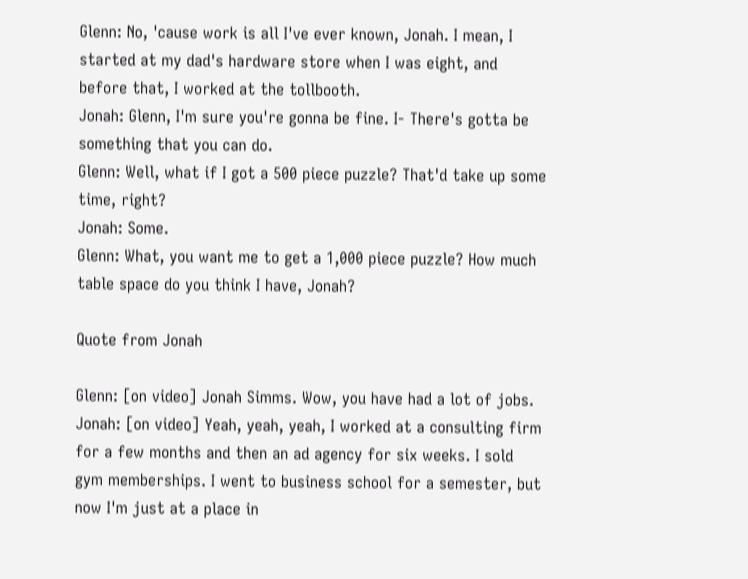Glenn: No, 'cause work is all I've ever known, Jonah. I mean, I started at my dad's hardware store when I was eight, and before that, I worked at the tollbooth.
Jonah: Glenn, I'm sure you're gonna be fine. I- There's gotta be something that you can do.
Glenn: Well, what if I got a 500 piece puzzle? That'd take up some time, right?
Jonah: Some.
Glenn: What, you want me to get a 1,000 piece puzzle? How much table space do you think I have, Jonah?

Quote from Jonah

Glenn: [on video] Jonah Simms. Wow, you have had a lot of jobs.
Jonah: [on video] Yeah, yeah, yeah, I worked at a consulting firm for a few months and then an ad agency for six weeks. I sold gym memberships. I went to business school for a semester, but now I'm just at a place in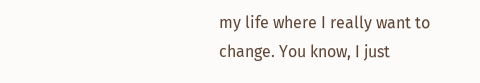my life where I really want to change. You know, I just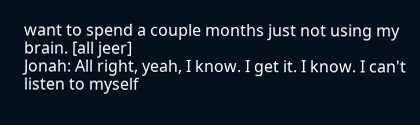want to spend a couple months just not using my brain. [all jeer]
Jonah: All right, yeah, I know. I get it. I know. I can't listen to myself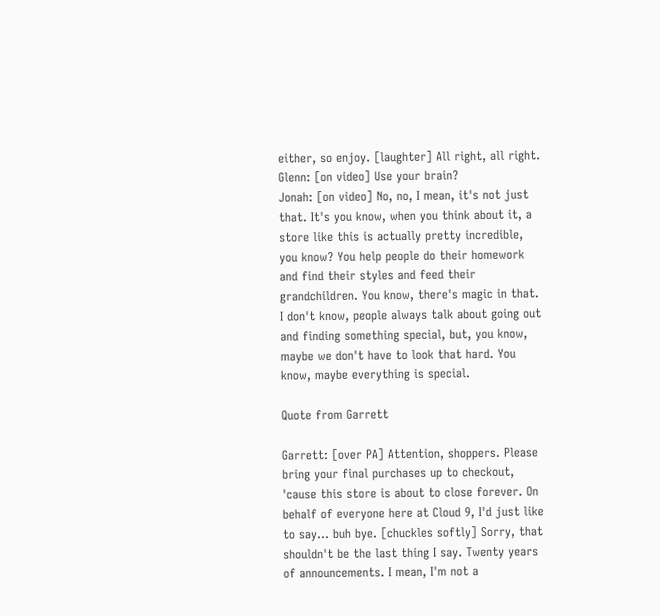either, so enjoy. [laughter] All right, all right.
Glenn: [on video] Use your brain?
Jonah: [on video] No, no, I mean, it's not just that. It's you know, when you think about it, a store like this is actually pretty incredible, you know? You help people do their homework and find their styles and feed their grandchildren. You know, there's magic in that. I don't know, people always talk about going out and finding something special, but, you know, maybe we don't have to look that hard. You know, maybe everything is special.

Quote from Garrett

Garrett: [over PA] Attention, shoppers. Please bring your final purchases up to checkout, 'cause this store is about to close forever. On behalf of everyone here at Cloud 9, I'd just like to say... buh bye. [chuckles softly] Sorry, that shouldn't be the last thing I say. Twenty years of announcements. I mean, I'm not a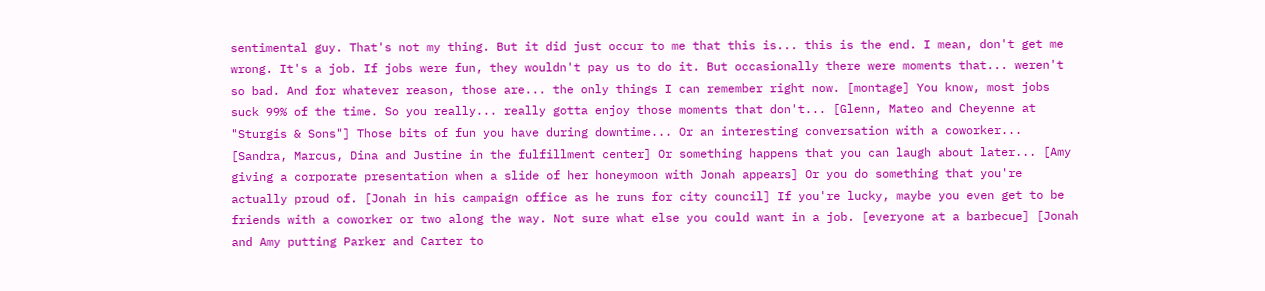sentimental guy. That's not my thing. But it did just occur to me that this is... this is the end. I mean, don't get me wrong. It's a job. If jobs were fun, they wouldn't pay us to do it. But occasionally there were moments that... weren't so bad. And for whatever reason, those are... the only things I can remember right now. [montage] You know, most jobs suck 99% of the time. So you really... really gotta enjoy those moments that don't... [Glenn, Mateo and Cheyenne at "Sturgis & Sons"] Those bits of fun you have during downtime... Or an interesting conversation with a coworker... [Sandra, Marcus, Dina and Justine in the fulfillment center] Or something happens that you can laugh about later... [Amy giving a corporate presentation when a slide of her honeymoon with Jonah appears] Or you do something that you're actually proud of. [Jonah in his campaign office as he runs for city council] If you're lucky, maybe you even get to be friends with a coworker or two along the way. Not sure what else you could want in a job. [everyone at a barbecue] [Jonah and Amy putting Parker and Carter to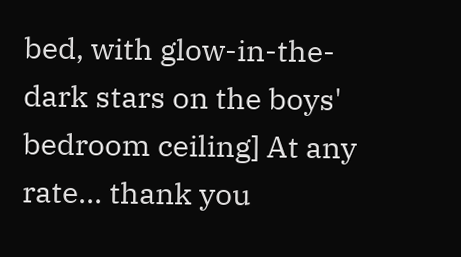bed, with glow-in-the-dark stars on the boys' bedroom ceiling] At any rate... thank you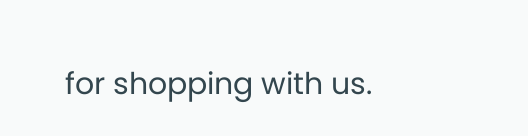for shopping with us.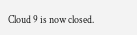Cloud 9 is now closed.